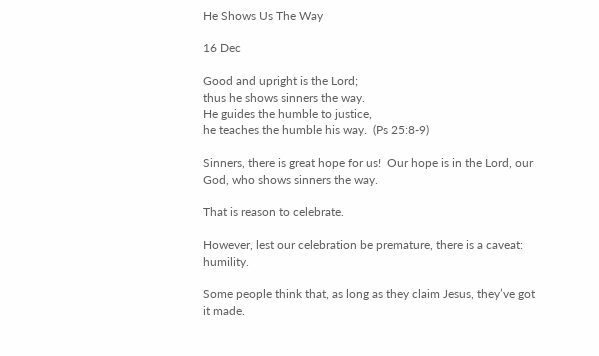He Shows Us The Way

16 Dec

Good and upright is the Lord;
thus he shows sinners the way.
He guides the humble to justice,
he teaches the humble his way.  (Ps 25:8-9)

Sinners, there is great hope for us!  Our hope is in the Lord, our God, who shows sinners the way.

That is reason to celebrate.

However, lest our celebration be premature, there is a caveat:  humility.

Some people think that, as long as they claim Jesus, they’ve got it made.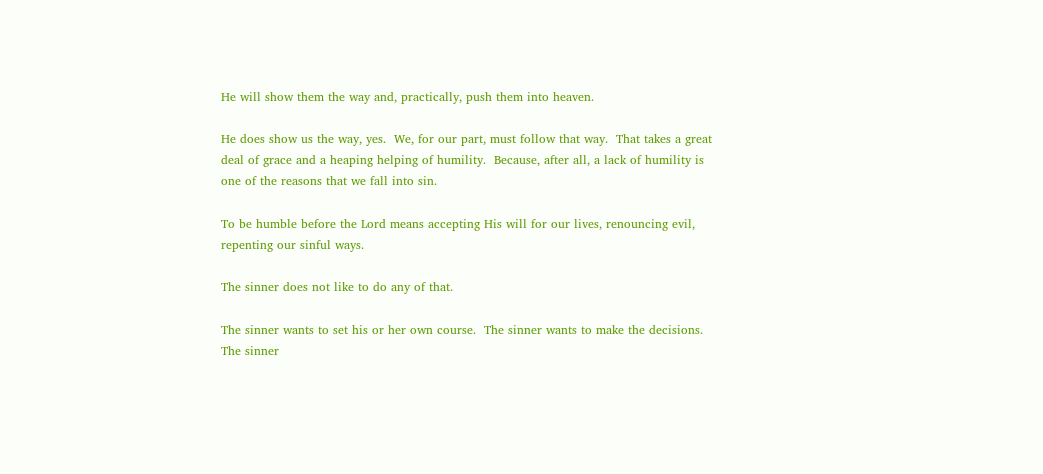He will show them the way and, practically, push them into heaven.

He does show us the way, yes.  We, for our part, must follow that way.  That takes a great deal of grace and a heaping helping of humility.  Because, after all, a lack of humility is one of the reasons that we fall into sin.

To be humble before the Lord means accepting His will for our lives, renouncing evil, repenting our sinful ways.

The sinner does not like to do any of that.

The sinner wants to set his or her own course.  The sinner wants to make the decisions.  The sinner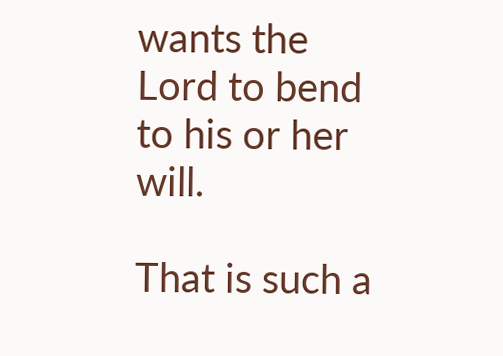wants the Lord to bend to his or her will.

That is such a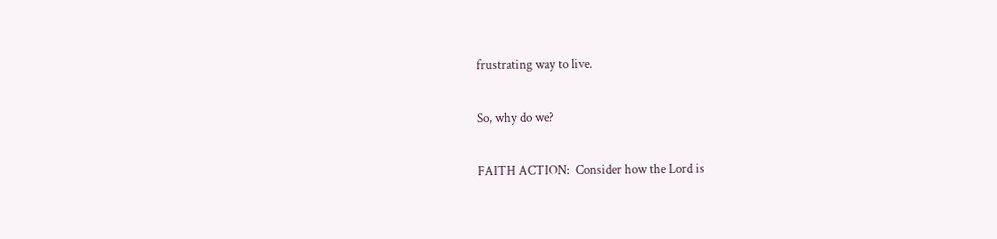frustrating way to live.

So, why do we?

FAITH ACTION:  Consider how the Lord is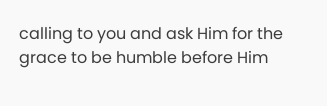calling to you and ask Him for the grace to be humble before Him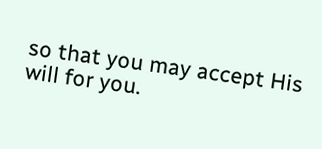so that you may accept His will for you.